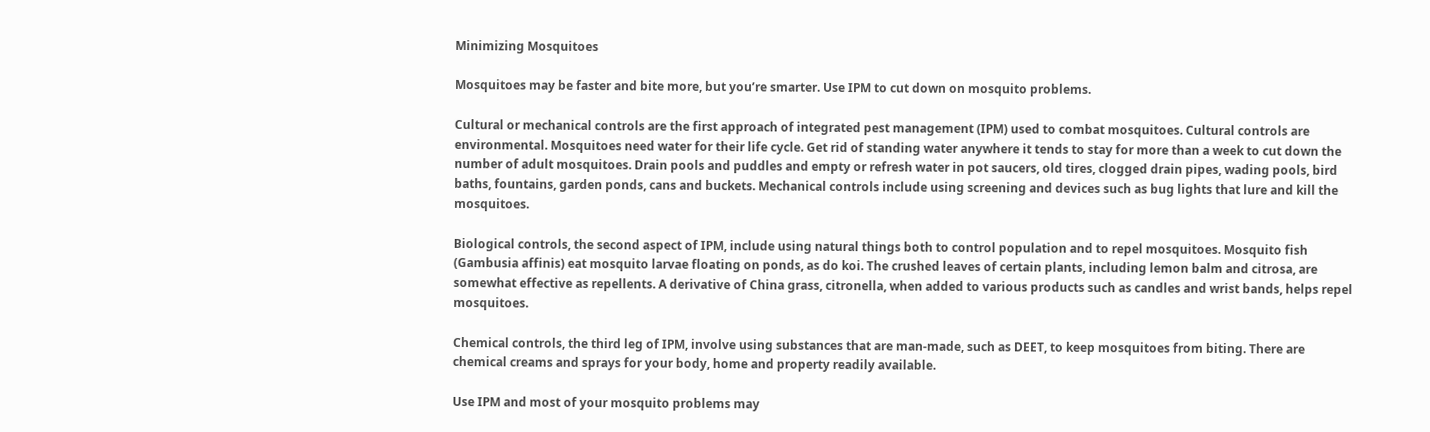Minimizing Mosquitoes

Mosquitoes may be faster and bite more, but you’re smarter. Use IPM to cut down on mosquito problems.

Cultural or mechanical controls are the first approach of integrated pest management (IPM) used to combat mosquitoes. Cultural controls are environmental. Mosquitoes need water for their life cycle. Get rid of standing water anywhere it tends to stay for more than a week to cut down the number of adult mosquitoes. Drain pools and puddles and empty or refresh water in pot saucers, old tires, clogged drain pipes, wading pools, bird baths, fountains, garden ponds, cans and buckets. Mechanical controls include using screening and devices such as bug lights that lure and kill the mosquitoes.

Biological controls, the second aspect of IPM, include using natural things both to control population and to repel mosquitoes. Mosquito fish (Gambusia affinis) eat mosquito larvae floating on ponds, as do koi. The crushed leaves of certain plants, including lemon balm and citrosa, are somewhat effective as repellents. A derivative of China grass, citronella, when added to various products such as candles and wrist bands, helps repel mosquitoes.

Chemical controls, the third leg of IPM, involve using substances that are man-made, such as DEET, to keep mosquitoes from biting. There are chemical creams and sprays for your body, home and property readily available.

Use IPM and most of your mosquito problems may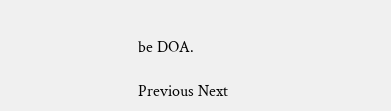be DOA.

Previous Next